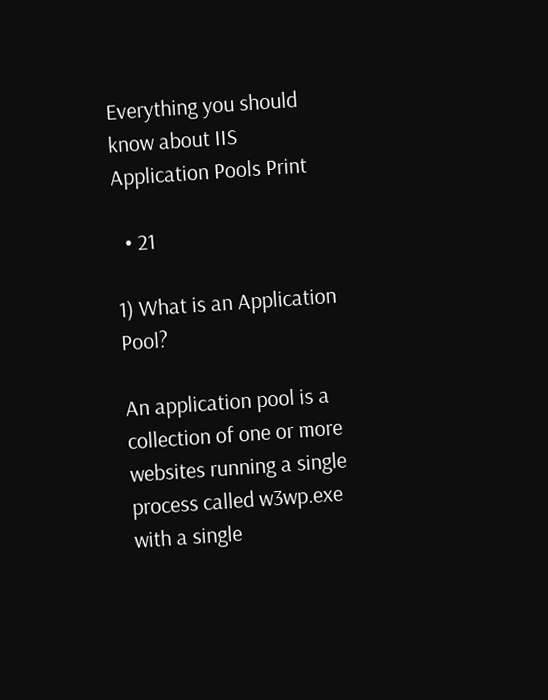Everything you should know about IIS Application Pools Print

  • 21

1) What is an Application Pool?

An application pool is a collection of one or more websites running a single process called w3wp.exe with a single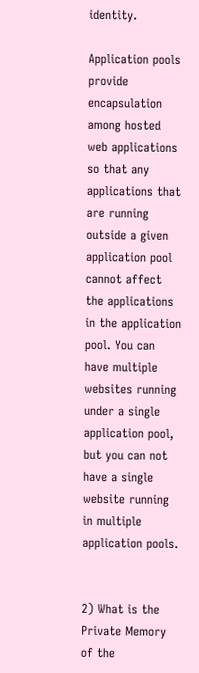identity.

Application pools provide encapsulation among hosted web applications so that any applications that are running outside a given application pool cannot affect the applications in the application pool. You can have multiple websites running under a single application pool, but you can not have a single website running in multiple application pools.


2) What is the Private Memory of the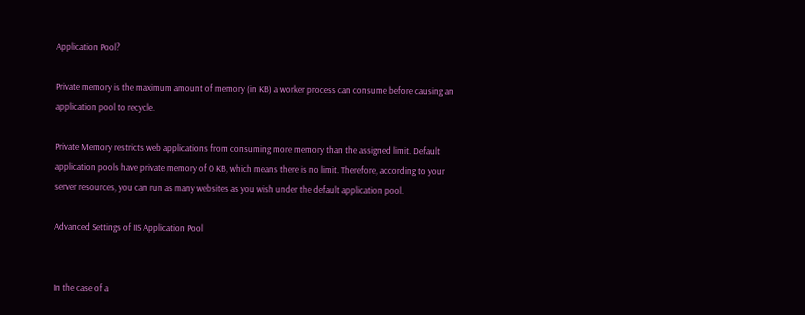Application Pool?

Private memory is the maximum amount of memory (in KB) a worker process can consume before causing an application pool to recycle.

Private Memory restricts web applications from consuming more memory than the assigned limit. Default application pools have private memory of 0 KB, which means there is no limit. Therefore, according to your server resources, you can run as many websites as you wish under the default application pool.

Advanced Settings of IIS Application Pool


In the case of a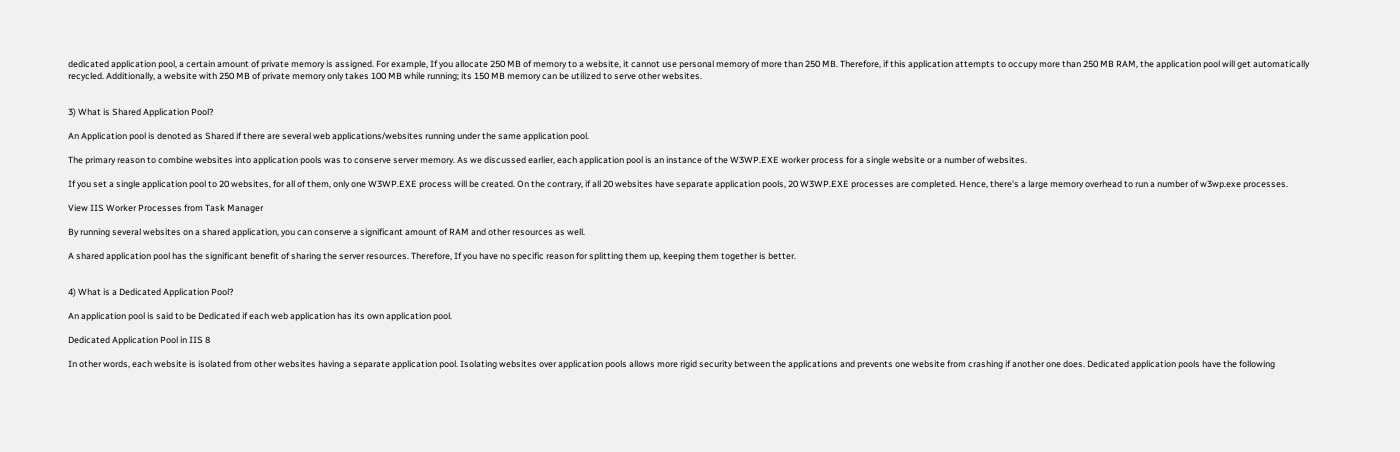dedicated application pool, a certain amount of private memory is assigned. For example, If you allocate 250 MB of memory to a website, it cannot use personal memory of more than 250 MB. Therefore, if this application attempts to occupy more than 250 MB RAM, the application pool will get automatically recycled. Additionally, a website with 250 MB of private memory only takes 100 MB while running; its 150 MB memory can be utilized to serve other websites.


3) What is Shared Application Pool?

An Application pool is denoted as Shared if there are several web applications/websites running under the same application pool.

The primary reason to combine websites into application pools was to conserve server memory. As we discussed earlier, each application pool is an instance of the W3WP.EXE worker process for a single website or a number of websites.

If you set a single application pool to 20 websites, for all of them, only one W3WP.EXE process will be created. On the contrary, if all 20 websites have separate application pools, 20 W3WP.EXE processes are completed. Hence, there's a large memory overhead to run a number of w3wp.exe processes.

View IIS Worker Processes from Task Manager

By running several websites on a shared application, you can conserve a significant amount of RAM and other resources as well.

A shared application pool has the significant benefit of sharing the server resources. Therefore, If you have no specific reason for splitting them up, keeping them together is better.


4) What is a Dedicated Application Pool?

An application pool is said to be Dedicated if each web application has its own application pool.

Dedicated Application Pool in IIS 8

In other words, each website is isolated from other websites having a separate application pool. Isolating websites over application pools allows more rigid security between the applications and prevents one website from crashing if another one does. Dedicated application pools have the following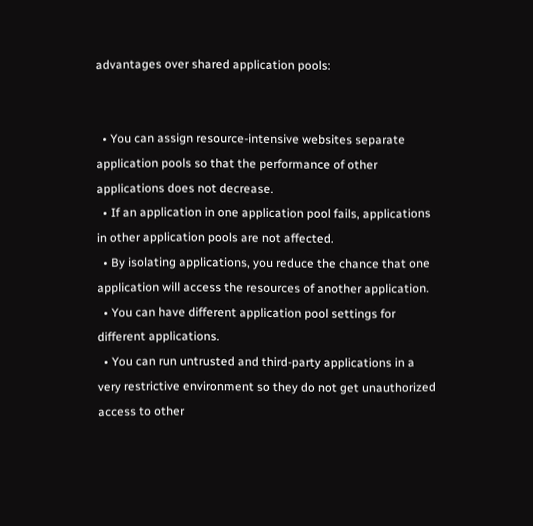advantages over shared application pools:


  • You can assign resource-intensive websites separate application pools so that the performance of other applications does not decrease.
  • If an application in one application pool fails, applications in other application pools are not affected.
  • By isolating applications, you reduce the chance that one application will access the resources of another application.
  • You can have different application pool settings for different applications.
  • You can run untrusted and third-party applications in a very restrictive environment so they do not get unauthorized access to other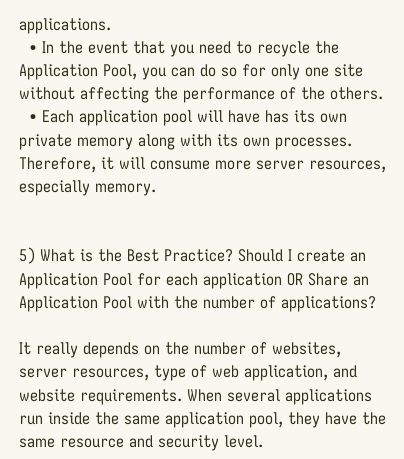applications.
  • In the event that you need to recycle the Application Pool, you can do so for only one site without affecting the performance of the others.
  • Each application pool will have has its own private memory along with its own processes. Therefore, it will consume more server resources, especially memory.


5) What is the Best Practice? Should I create an Application Pool for each application OR Share an Application Pool with the number of applications?

It really depends on the number of websites, server resources, type of web application, and website requirements. When several applications run inside the same application pool, they have the same resource and security level.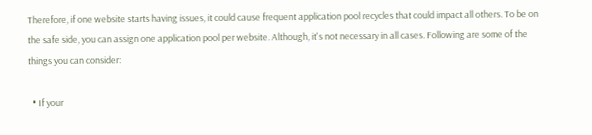Therefore, if one website starts having issues, it could cause frequent application pool recycles that could impact all others. To be on the safe side, you can assign one application pool per website. Although, it's not necessary in all cases. Following are some of the things you can consider:

  • If your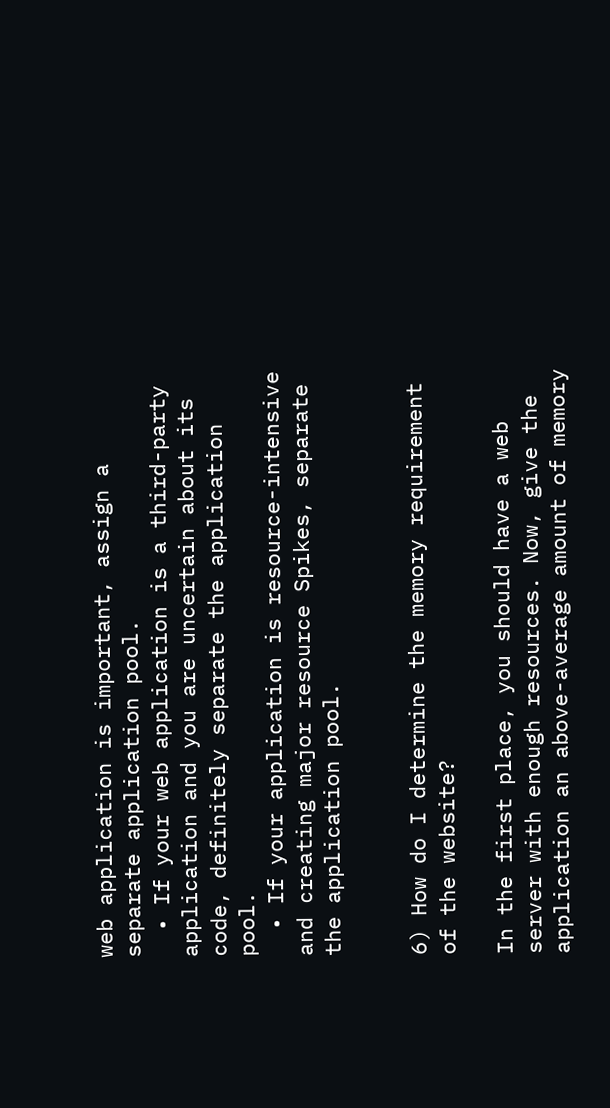web application is important, assign a separate application pool.
  • If your web application is a third-party application and you are uncertain about its code, definitely separate the application pool.
  • If your application is resource-intensive and creating major resource Spikes, separate the application pool.


6) How do I determine the memory requirement of the website?

In the first place, you should have a web server with enough resources. Now, give the application an above-average amount of memory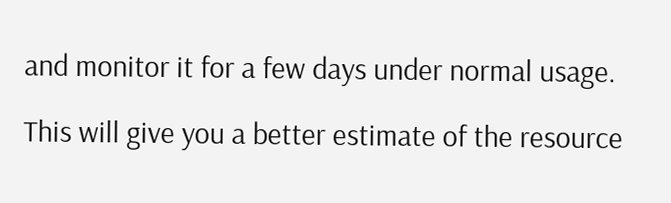and monitor it for a few days under normal usage.

This will give you a better estimate of the resource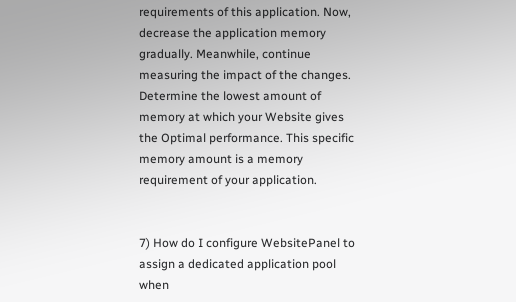requirements of this application. Now, decrease the application memory gradually. Meanwhile, continue measuring the impact of the changes. Determine the lowest amount of memory at which your Website gives the Optimal performance. This specific memory amount is a memory requirement of your application.


7) How do I configure WebsitePanel to assign a dedicated application pool when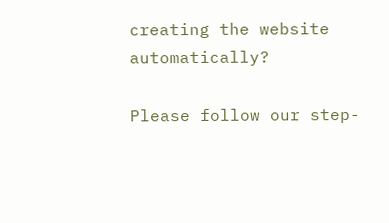creating the website automatically?

Please follow our step-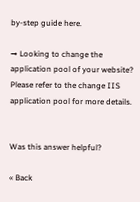by-step guide here.

→ Looking to change the application pool of your website? Please refer to the change IIS application pool for more details.


Was this answer helpful?

« Back